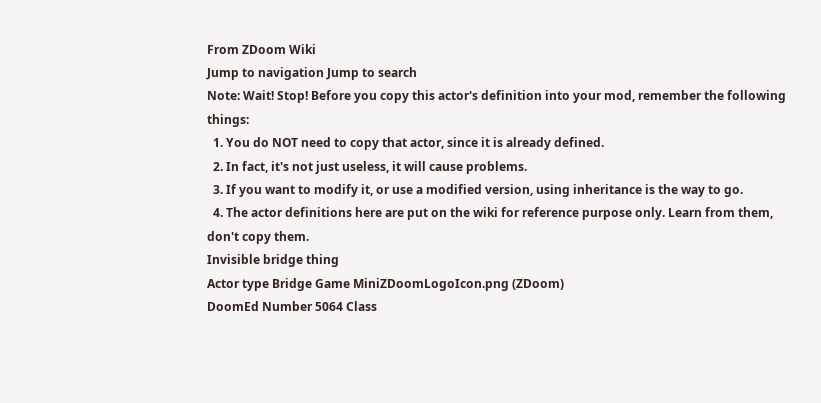From ZDoom Wiki
Jump to navigation Jump to search
Note: Wait! Stop! Before you copy this actor's definition into your mod, remember the following things:
  1. You do NOT need to copy that actor, since it is already defined.
  2. In fact, it's not just useless, it will cause problems.
  3. If you want to modify it, or use a modified version, using inheritance is the way to go.
  4. The actor definitions here are put on the wiki for reference purpose only. Learn from them, don't copy them.
Invisible bridge thing
Actor type Bridge Game MiniZDoomLogoIcon.png (ZDoom)
DoomEd Number 5064 Class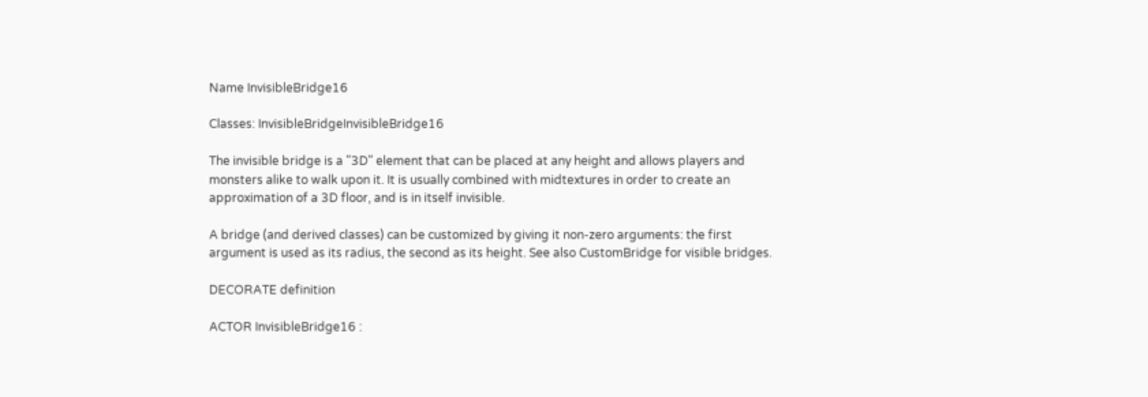Name InvisibleBridge16

Classes: InvisibleBridgeInvisibleBridge16

The invisible bridge is a "3D" element that can be placed at any height and allows players and monsters alike to walk upon it. It is usually combined with midtextures in order to create an approximation of a 3D floor, and is in itself invisible.

A bridge (and derived classes) can be customized by giving it non-zero arguments: the first argument is used as its radius, the second as its height. See also CustomBridge for visible bridges.

DECORATE definition

ACTOR InvisibleBridge16 :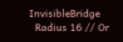InvisibleBridge
  Radius 16 // Or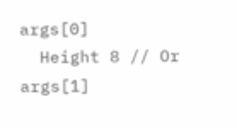args[0]
  Height 8 // Or args[1]